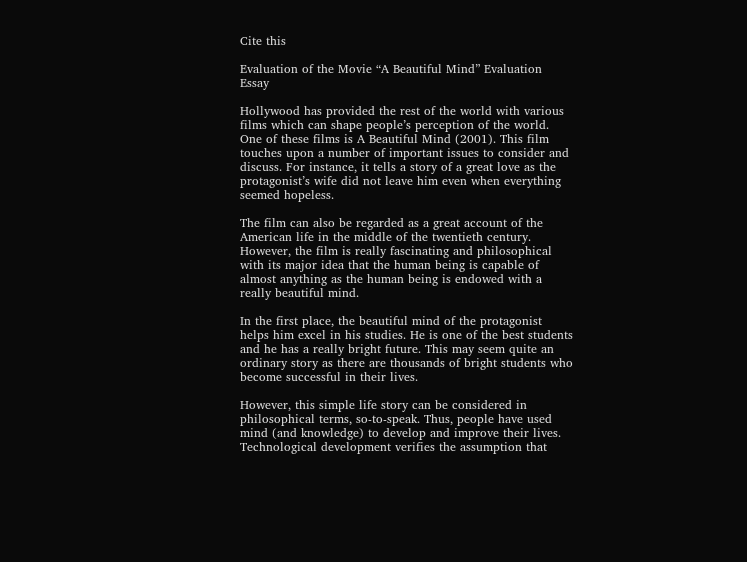Cite this

Evaluation of the Movie “A Beautiful Mind” Evaluation Essay

Hollywood has provided the rest of the world with various films which can shape people’s perception of the world. One of these films is A Beautiful Mind (2001). This film touches upon a number of important issues to consider and discuss. For instance, it tells a story of a great love as the protagonist’s wife did not leave him even when everything seemed hopeless.

The film can also be regarded as a great account of the American life in the middle of the twentieth century. However, the film is really fascinating and philosophical with its major idea that the human being is capable of almost anything as the human being is endowed with a really beautiful mind.

In the first place, the beautiful mind of the protagonist helps him excel in his studies. He is one of the best students and he has a really bright future. This may seem quite an ordinary story as there are thousands of bright students who become successful in their lives.

However, this simple life story can be considered in philosophical terms, so-to-speak. Thus, people have used mind (and knowledge) to develop and improve their lives. Technological development verifies the assumption that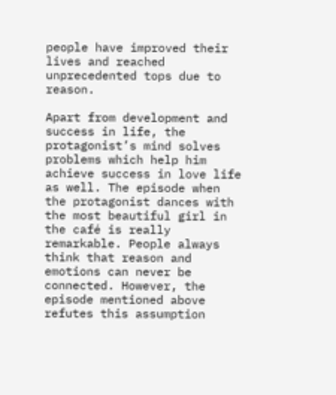people have improved their lives and reached unprecedented tops due to reason.

Apart from development and success in life, the protagonist’s mind solves problems which help him achieve success in love life as well. The episode when the protagonist dances with the most beautiful girl in the café is really remarkable. People always think that reason and emotions can never be connected. However, the episode mentioned above refutes this assumption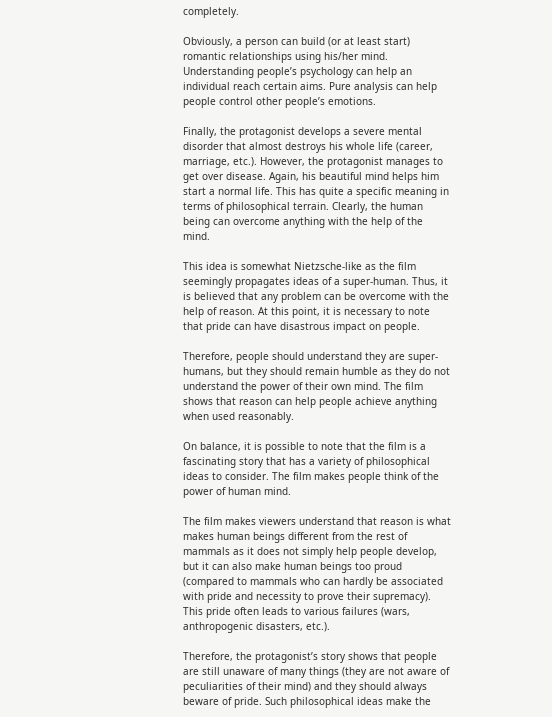completely.

Obviously, a person can build (or at least start) romantic relationships using his/her mind. Understanding people’s psychology can help an individual reach certain aims. Pure analysis can help people control other people’s emotions.

Finally, the protagonist develops a severe mental disorder that almost destroys his whole life (career, marriage, etc.). However, the protagonist manages to get over disease. Again, his beautiful mind helps him start a normal life. This has quite a specific meaning in terms of philosophical terrain. Clearly, the human being can overcome anything with the help of the mind.

This idea is somewhat Nietzsche-like as the film seemingly propagates ideas of a super-human. Thus, it is believed that any problem can be overcome with the help of reason. At this point, it is necessary to note that pride can have disastrous impact on people.

Therefore, people should understand they are super-humans, but they should remain humble as they do not understand the power of their own mind. The film shows that reason can help people achieve anything when used reasonably.

On balance, it is possible to note that the film is a fascinating story that has a variety of philosophical ideas to consider. The film makes people think of the power of human mind.

The film makes viewers understand that reason is what makes human beings different from the rest of mammals as it does not simply help people develop, but it can also make human beings too proud (compared to mammals who can hardly be associated with pride and necessity to prove their supremacy). This pride often leads to various failures (wars, anthropogenic disasters, etc.).

Therefore, the protagonist’s story shows that people are still unaware of many things (they are not aware of peculiarities of their mind) and they should always beware of pride. Such philosophical ideas make the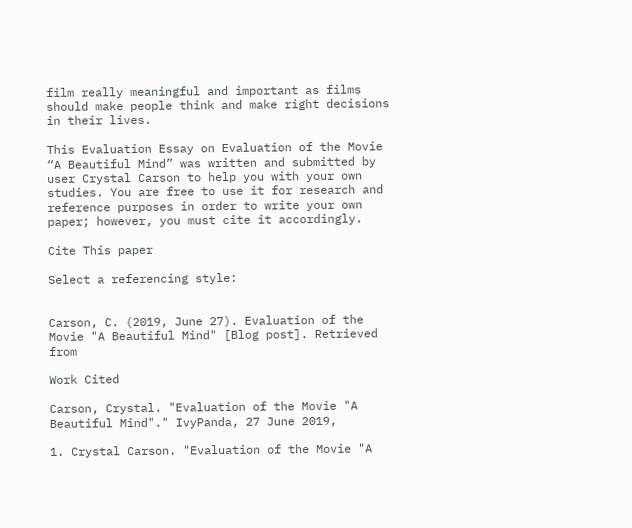film really meaningful and important as films should make people think and make right decisions in their lives.

This Evaluation Essay on Evaluation of the Movie “A Beautiful Mind” was written and submitted by user Crystal Carson to help you with your own studies. You are free to use it for research and reference purposes in order to write your own paper; however, you must cite it accordingly.

Cite This paper

Select a referencing style:


Carson, C. (2019, June 27). Evaluation of the Movie "A Beautiful Mind" [Blog post]. Retrieved from

Work Cited

Carson, Crystal. "Evaluation of the Movie "A Beautiful Mind"." IvyPanda, 27 June 2019,

1. Crystal Carson. "Evaluation of the Movie "A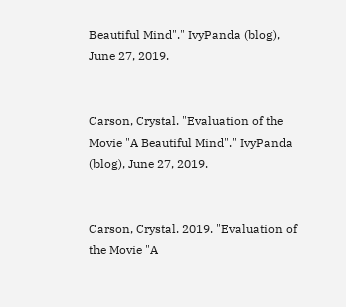Beautiful Mind"." IvyPanda (blog), June 27, 2019.


Carson, Crystal. "Evaluation of the Movie "A Beautiful Mind"." IvyPanda (blog), June 27, 2019.


Carson, Crystal. 2019. "Evaluation of the Movie "A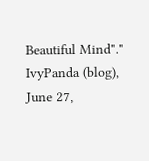Beautiful Mind"." IvyPanda (blog), June 27,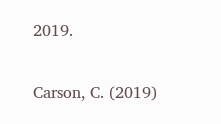2019.


Carson, C. (2019)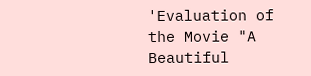'Evaluation of the Movie "A Beautiful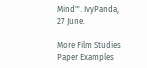Mind"'. IvyPanda, 27 June.

More Film Studies Paper Examples